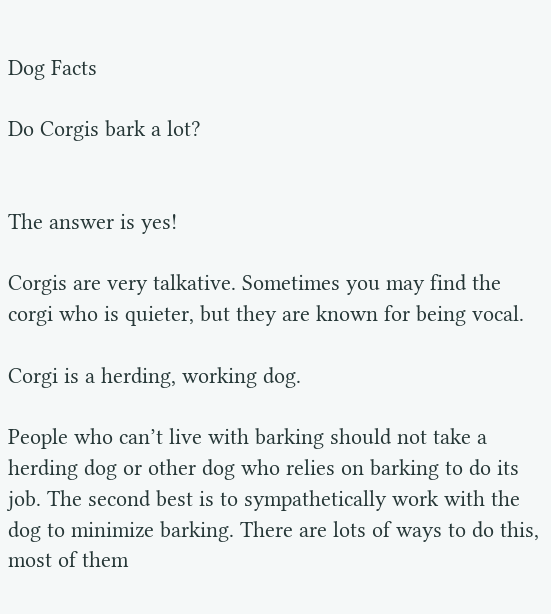Dog Facts

Do Corgis bark a lot?


The answer is yes!

Corgis are very talkative. Sometimes you may find the corgi who is quieter, but they are known for being vocal.

Corgi is a herding, working dog.

People who can’t live with barking should not take a herding dog or other dog who relies on barking to do its job. The second best is to sympathetically work with the dog to minimize barking. There are lots of ways to do this, most of them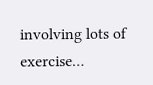involving lots of exercise…